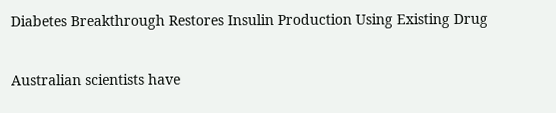Diabetes Breakthrough Restores Insulin Production Using Existing Drug

Australian scientists have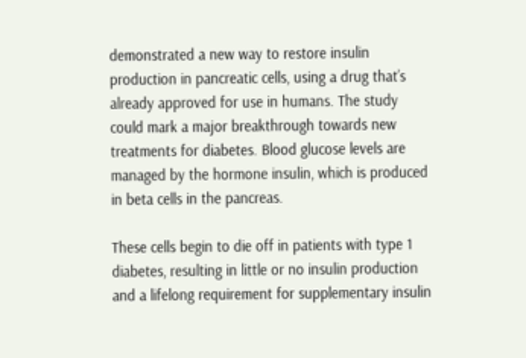demonstrated a new way to restore insulin production in pancreatic cells, using a drug that’s already approved for use in humans. The study could mark a major breakthrough towards new treatments for diabetes. Blood glucose levels are managed by the hormone insulin, which is produced in beta cells in the pancreas.

These cells begin to die off in patients with type 1 diabetes, resulting in little or no insulin production and a lifelong requirement for supplementary insulin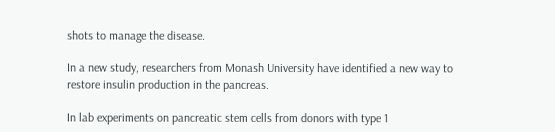shots to manage the disease.

In a new study, researchers from Monash University have identified a new way to restore insulin production in the pancreas.

In lab experiments on pancreatic stem cells from donors with type 1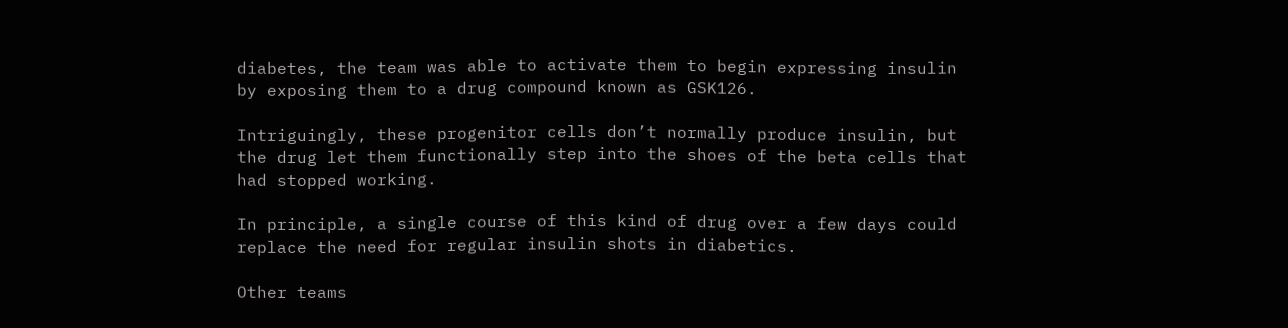diabetes, the team was able to activate them to begin expressing insulin by exposing them to a drug compound known as GSK126.

Intriguingly, these progenitor cells don’t normally produce insulin, but the drug let them functionally step into the shoes of the beta cells that had stopped working.

In principle, a single course of this kind of drug over a few days could replace the need for regular insulin shots in diabetics.

Other teams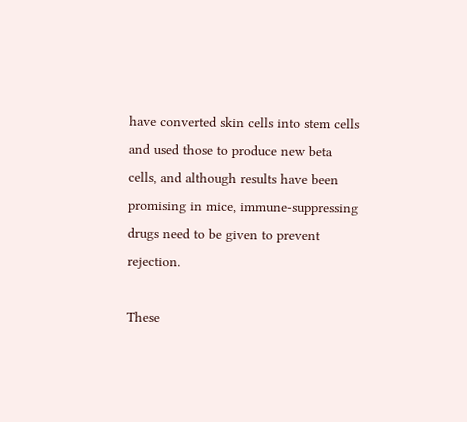have converted skin cells into stem cells and used those to produce new beta cells, and although results have been promising in mice, immune-suppressing drugs need to be given to prevent rejection.

These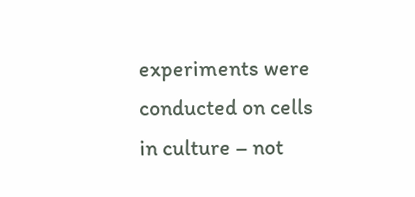experiments were conducted on cells in culture – not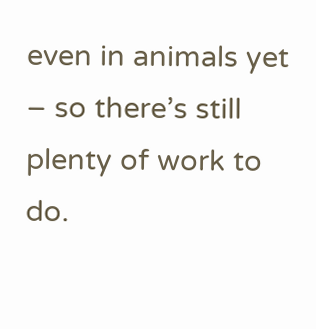even in animals yet – so there’s still plenty of work to do.